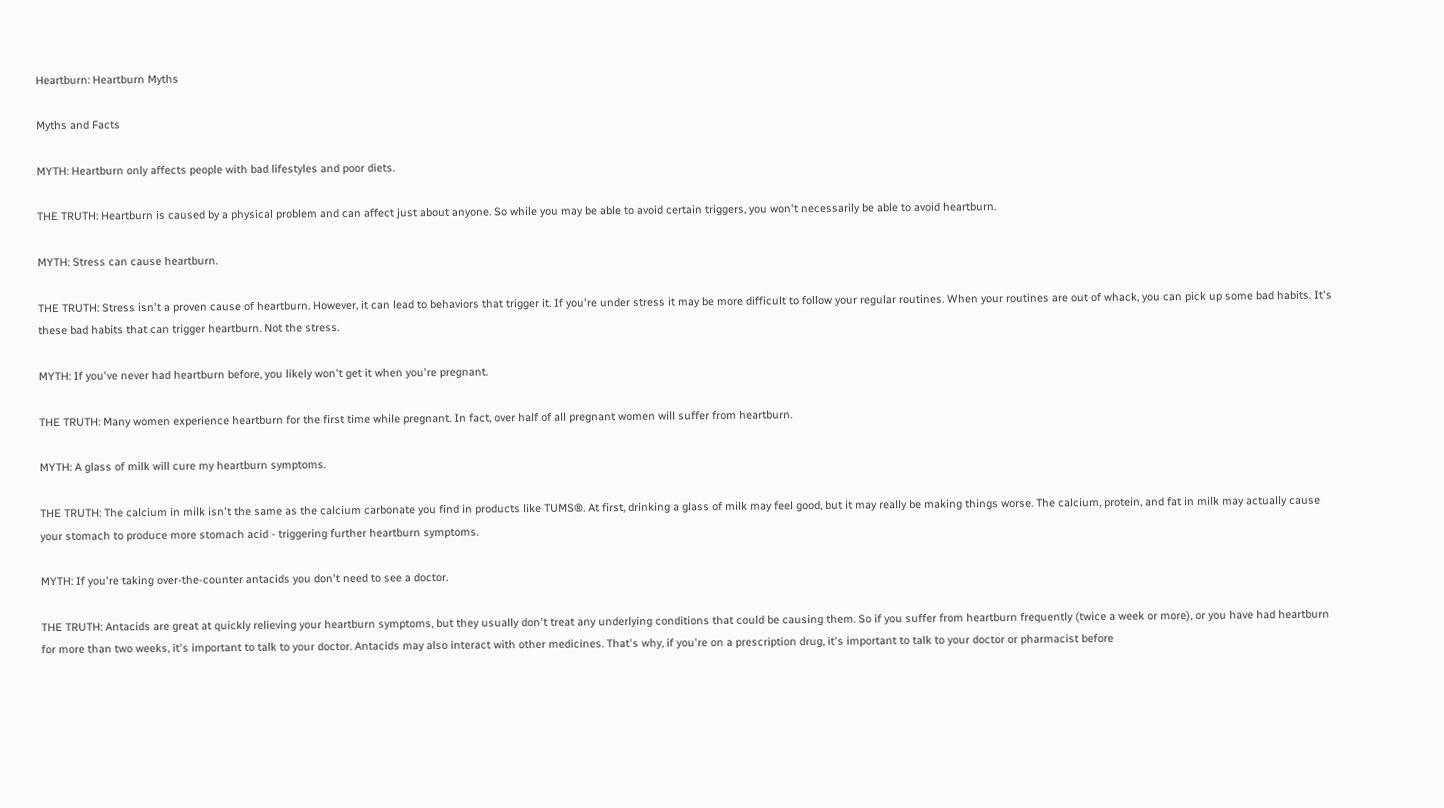Heartburn: Heartburn Myths

Myths and Facts

MYTH: Heartburn only affects people with bad lifestyles and poor diets.

THE TRUTH: Heartburn is caused by a physical problem and can affect just about anyone. So while you may be able to avoid certain triggers, you won't necessarily be able to avoid heartburn.

MYTH: Stress can cause heartburn.

THE TRUTH: Stress isn't a proven cause of heartburn. However, it can lead to behaviors that trigger it. If you're under stress it may be more difficult to follow your regular routines. When your routines are out of whack, you can pick up some bad habits. It's these bad habits that can trigger heartburn. Not the stress.

MYTH: If you've never had heartburn before, you likely won't get it when you're pregnant.

THE TRUTH: Many women experience heartburn for the first time while pregnant. In fact, over half of all pregnant women will suffer from heartburn.

MYTH: A glass of milk will cure my heartburn symptoms.

THE TRUTH: The calcium in milk isn't the same as the calcium carbonate you find in products like TUMS®. At first, drinking a glass of milk may feel good, but it may really be making things worse. The calcium, protein, and fat in milk may actually cause your stomach to produce more stomach acid - triggering further heartburn symptoms.

MYTH: If you're taking over-the-counter antacids you don't need to see a doctor.

THE TRUTH: Antacids are great at quickly relieving your heartburn symptoms, but they usually don't treat any underlying conditions that could be causing them. So if you suffer from heartburn frequently (twice a week or more), or you have had heartburn for more than two weeks, it's important to talk to your doctor. Antacids may also interact with other medicines. That's why, if you're on a prescription drug, it's important to talk to your doctor or pharmacist before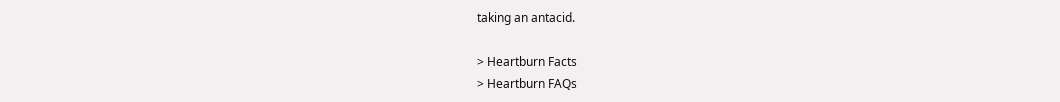taking an antacid.

> Heartburn Facts
> Heartburn FAQs